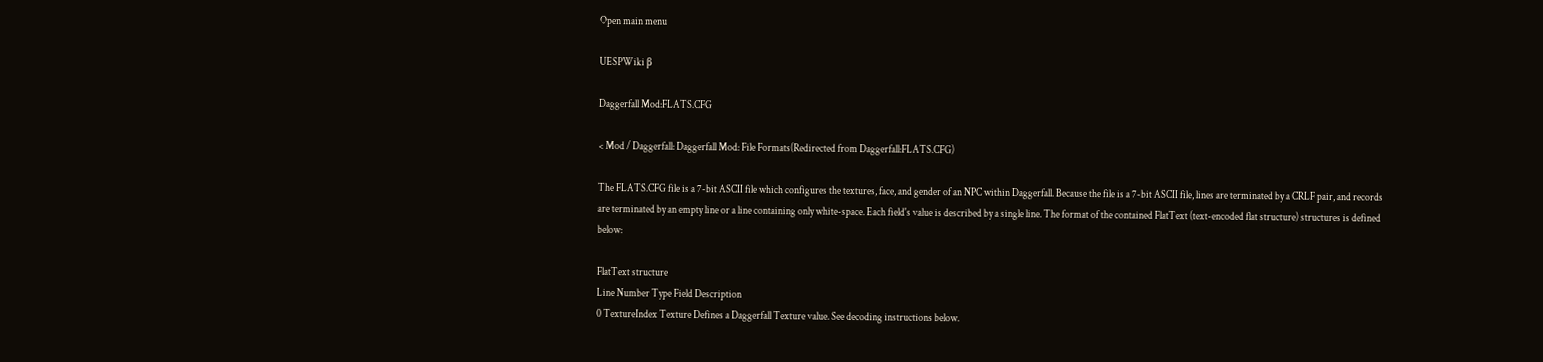Open main menu

UESPWiki β

Daggerfall Mod:FLATS.CFG

< Mod / Daggerfall: Daggerfall Mod: File Formats(Redirected from Daggerfall:FLATS.CFG)

The FLATS.CFG file is a 7-bit ASCII file which configures the textures, face, and gender of an NPC within Daggerfall. Because the file is a 7-bit ASCII file, lines are terminated by a CRLF pair, and records are terminated by an empty line or a line containing only white-space. Each field's value is described by a single line. The format of the contained FlatText (text-encoded flat structure) structures is defined below:

FlatText structure
Line Number Type Field Description
0 TextureIndex Texture Defines a Daggerfall Texture value. See decoding instructions below.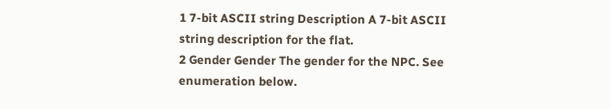1 7-bit ASCII string Description A 7-bit ASCII string description for the flat.
2 Gender Gender The gender for the NPC. See enumeration below.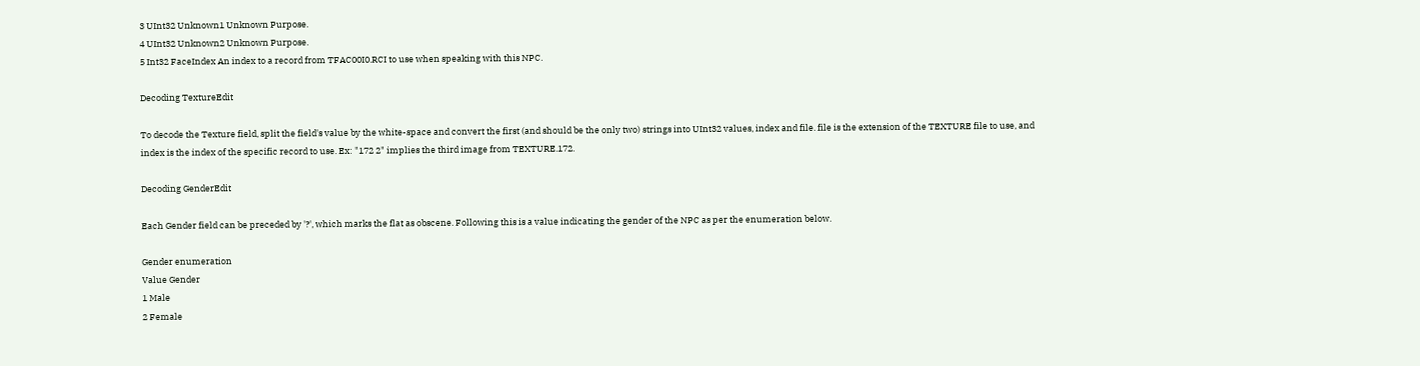3 UInt32 Unknown1 Unknown Purpose.
4 UInt32 Unknown2 Unknown Purpose.
5 Int32 FaceIndex An index to a record from TFAC00I0.RCI to use when speaking with this NPC.

Decoding TextureEdit

To decode the Texture field, split the field's value by the white-space and convert the first (and should be the only two) strings into UInt32 values, index and file. file is the extension of the TEXTURE file to use, and index is the index of the specific record to use. Ex: "172 2" implies the third image from TEXTURE.172.

Decoding GenderEdit

Each Gender field can be preceded by '?', which marks the flat as obscene. Following this is a value indicating the gender of the NPC as per the enumeration below.

Gender enumeration
Value Gender
1 Male
2 Female